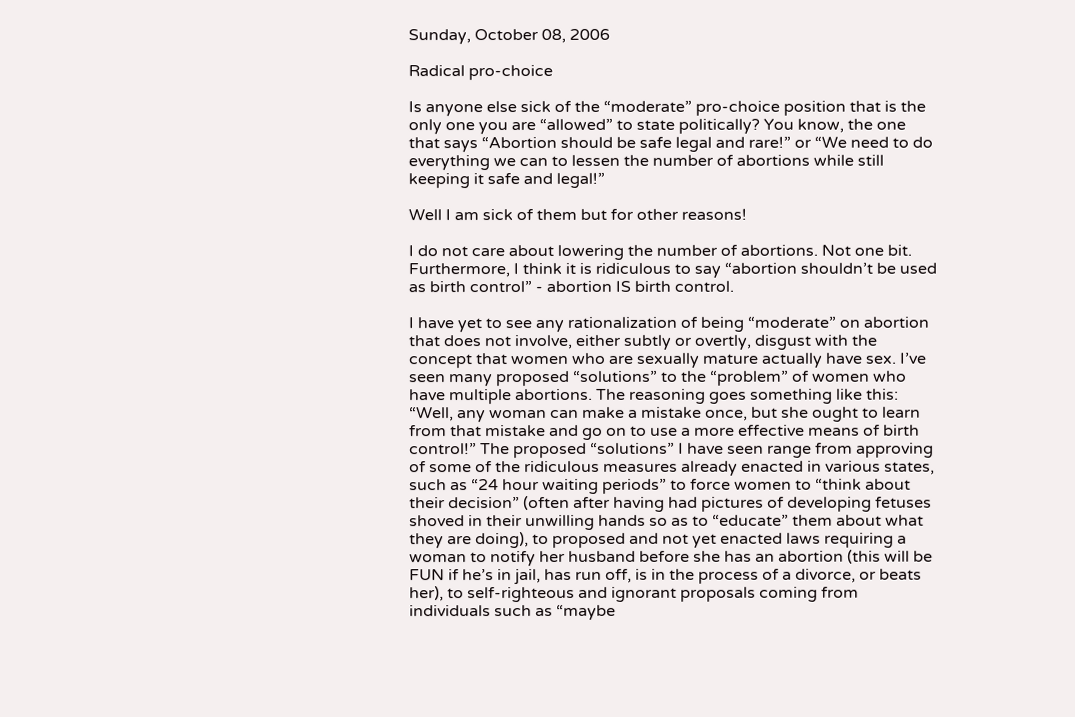Sunday, October 08, 2006

Radical pro-choice

Is anyone else sick of the “moderate” pro-choice position that is the only one you are “allowed” to state politically? You know, the one that says “Abortion should be safe legal and rare!” or “We need to do everything we can to lessen the number of abortions while still keeping it safe and legal!”

Well I am sick of them but for other reasons!

I do not care about lowering the number of abortions. Not one bit. Furthermore, I think it is ridiculous to say “abortion shouldn’t be used as birth control” - abortion IS birth control.

I have yet to see any rationalization of being “moderate” on abortion that does not involve, either subtly or overtly, disgust with the concept that women who are sexually mature actually have sex. I’ve seen many proposed “solutions” to the “problem” of women who have multiple abortions. The reasoning goes something like this: “Well, any woman can make a mistake once, but she ought to learn from that mistake and go on to use a more effective means of birth control!” The proposed “solutions” I have seen range from approving of some of the ridiculous measures already enacted in various states, such as “24 hour waiting periods” to force women to “think about their decision” (often after having had pictures of developing fetuses shoved in their unwilling hands so as to “educate” them about what they are doing), to proposed and not yet enacted laws requiring a woman to notify her husband before she has an abortion (this will be FUN if he’s in jail, has run off, is in the process of a divorce, or beats her), to self-righteous and ignorant proposals coming from individuals such as “maybe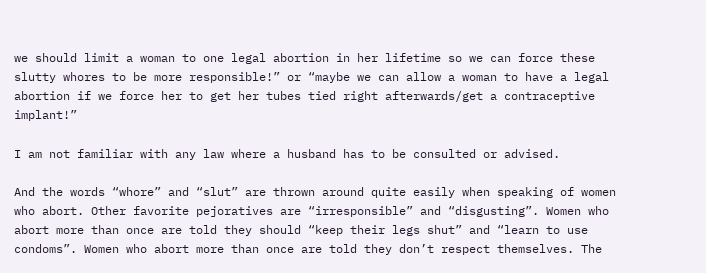we should limit a woman to one legal abortion in her lifetime so we can force these slutty whores to be more responsible!” or “maybe we can allow a woman to have a legal abortion if we force her to get her tubes tied right afterwards/get a contraceptive implant!”

I am not familiar with any law where a husband has to be consulted or advised.

And the words “whore” and “slut” are thrown around quite easily when speaking of women who abort. Other favorite pejoratives are “irresponsible” and “disgusting”. Women who abort more than once are told they should “keep their legs shut” and “learn to use condoms”. Women who abort more than once are told they don’t respect themselves. The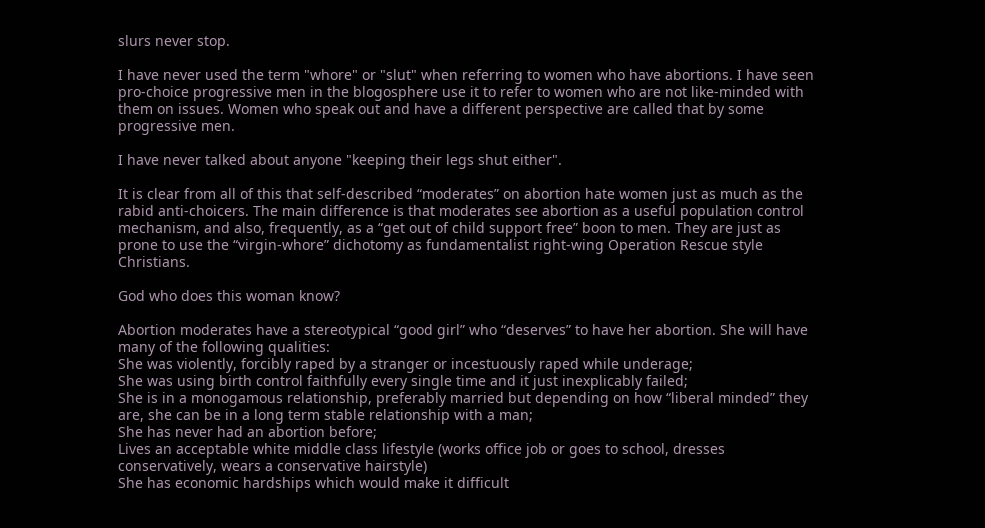slurs never stop.

I have never used the term "whore" or "slut" when referring to women who have abortions. I have seen pro-choice progressive men in the blogosphere use it to refer to women who are not like-minded with them on issues. Women who speak out and have a different perspective are called that by some progressive men.

I have never talked about anyone "keeping their legs shut either".

It is clear from all of this that self-described “moderates” on abortion hate women just as much as the rabid anti-choicers. The main difference is that moderates see abortion as a useful population control mechanism, and also, frequently, as a “get out of child support free” boon to men. They are just as prone to use the “virgin-whore” dichotomy as fundamentalist right-wing Operation Rescue style Christians.

God who does this woman know?

Abortion moderates have a stereotypical “good girl” who “deserves” to have her abortion. She will have many of the following qualities:
She was violently, forcibly raped by a stranger or incestuously raped while underage;
She was using birth control faithfully every single time and it just inexplicably failed;
She is in a monogamous relationship, preferably married but depending on how “liberal minded” they are, she can be in a long term stable relationship with a man;
She has never had an abortion before;
Lives an acceptable white middle class lifestyle (works office job or goes to school, dresses conservatively, wears a conservative hairstyle)
She has economic hardships which would make it difficult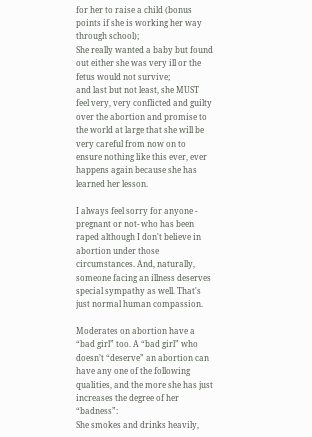for her to raise a child (bonus points if she is working her way through school);
She really wanted a baby but found out either she was very ill or the fetus would not survive;
and last but not least, she MUST feel very, very conflicted and guilty over the abortion and promise to the world at large that she will be very careful from now on to ensure nothing like this ever, ever happens again because she has learned her lesson.

I always feel sorry for anyone - pregnant or not- who has been raped although I don't believe in abortion under those circumstances. And, naturally, someone facing an illness deserves special sympathy as well. That's just normal human compassion.

Moderates on abortion have a “bad girl” too. A “bad girl” who doesn’t “deserve” an abortion can have any one of the following qualities, and the more she has just increases the degree of her “badness”:
She smokes and drinks heavily,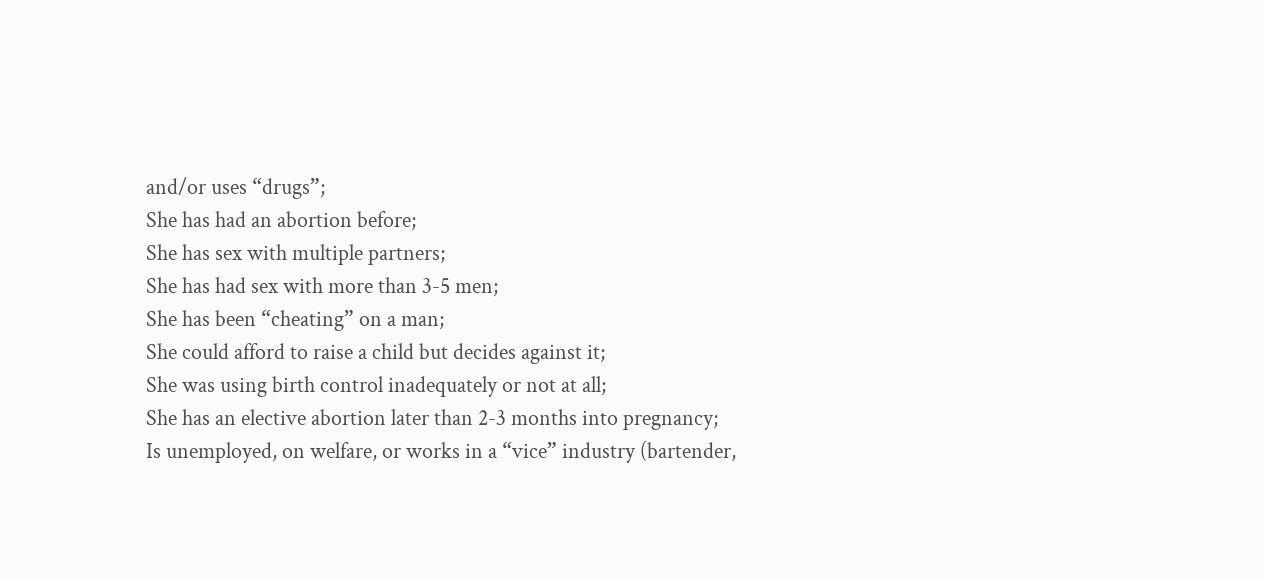and/or uses “drugs”;
She has had an abortion before;
She has sex with multiple partners;
She has had sex with more than 3-5 men;
She has been “cheating” on a man;
She could afford to raise a child but decides against it;
She was using birth control inadequately or not at all;
She has an elective abortion later than 2-3 months into pregnancy;
Is unemployed, on welfare, or works in a “vice” industry (bartender,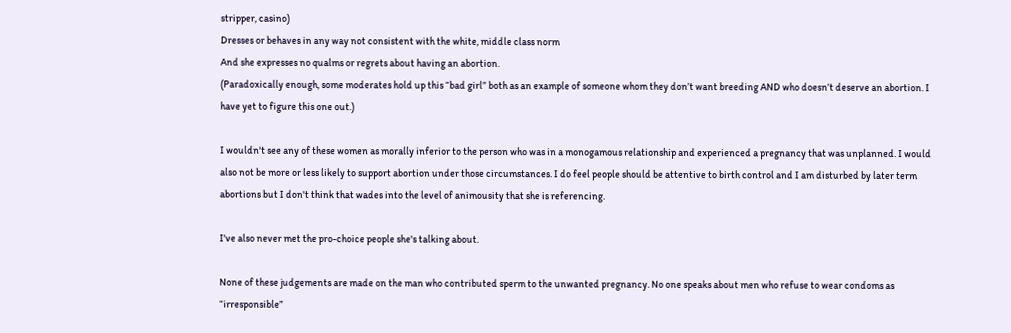stripper, casino)
Dresses or behaves in any way not consistent with the white, middle class norm
And she expresses no qualms or regrets about having an abortion.
(Paradoxically enough, some moderates hold up this “bad girl” both as an example of someone whom they don’t want breeding AND who doesn’t deserve an abortion. I have yet to figure this one out.)

I wouldn't see any of these women as morally inferior to the person who was in a monogamous relationship and experienced a pregnancy that was unplanned. I would also not be more or less likely to support abortion under those circumstances. I do feel people should be attentive to birth control and I am disturbed by later term abortions but I don't think that wades into the level of animousity that she is referencing.

I've also never met the pro-choice people she's talking about.

None of these judgements are made on the man who contributed sperm to the unwanted pregnancy. No one speaks about men who refuse to wear condoms as “irresponsible”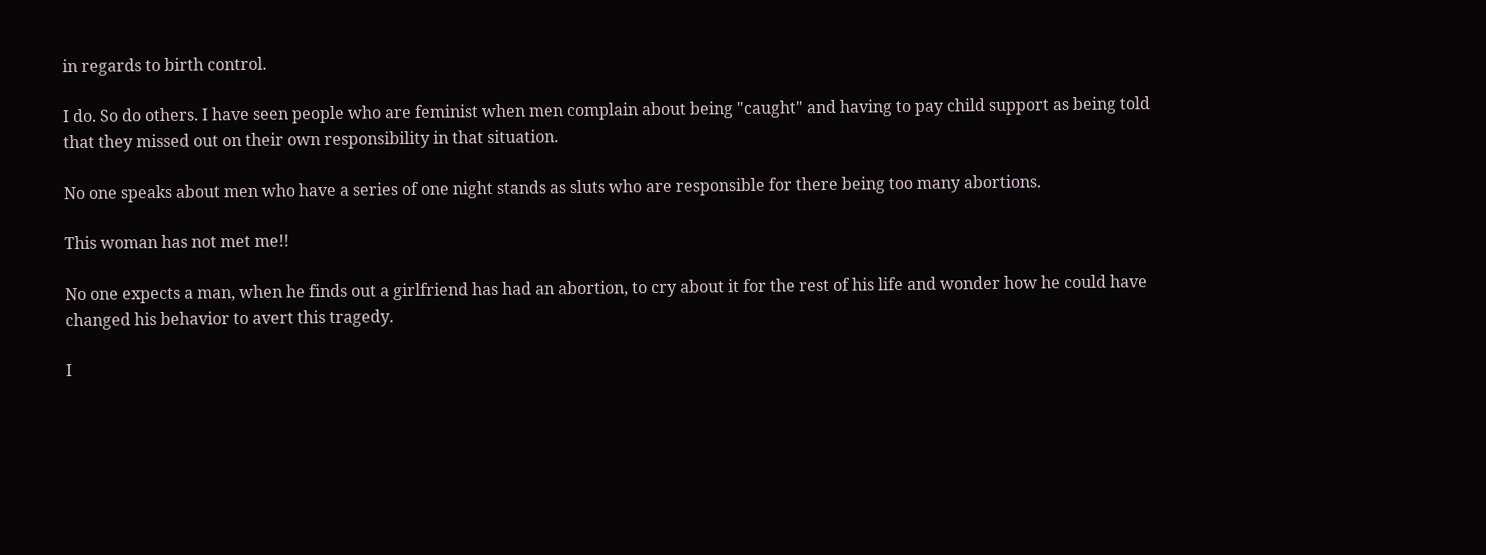in regards to birth control.

I do. So do others. I have seen people who are feminist when men complain about being "caught" and having to pay child support as being told that they missed out on their own responsibility in that situation.

No one speaks about men who have a series of one night stands as sluts who are responsible for there being too many abortions.

This woman has not met me!!

No one expects a man, when he finds out a girlfriend has had an abortion, to cry about it for the rest of his life and wonder how he could have changed his behavior to avert this tragedy.

I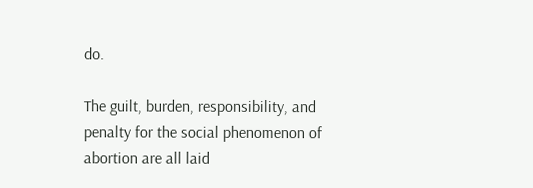do.

The guilt, burden, responsibility, and penalty for the social phenomenon of abortion are all laid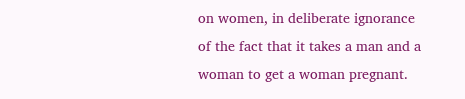on women, in deliberate ignorance of the fact that it takes a man and a woman to get a woman pregnant.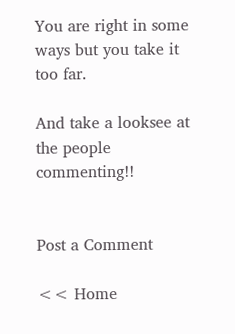You are right in some ways but you take it too far.

And take a looksee at the people commenting!!


Post a Comment

<< Home